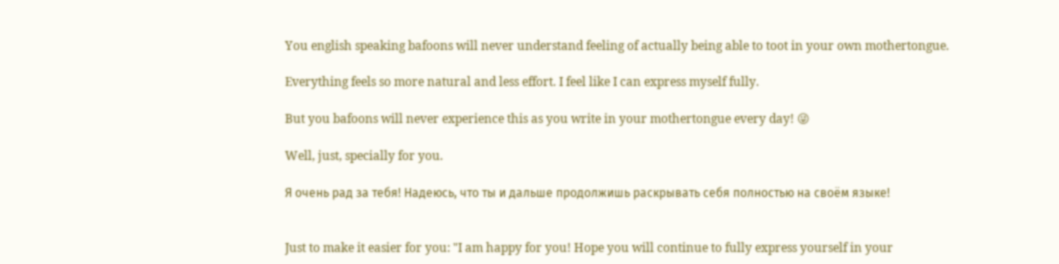You english speaking bafoons will never understand feeling of actually being able to toot in your own mothertongue.

Everything feels so more natural and less effort. I feel like I can express myself fully.

But you bafoons will never experience this as you write in your mothertongue every day! 😜

Well, just, specially for you.

Я очень рад за тебя! Надеюсь, что ты и дальше продолжишь раскрывать себя полностью на своём языке!


Just to make it easier for you: "I am happy for you! Hope you will continue to fully express yourself in your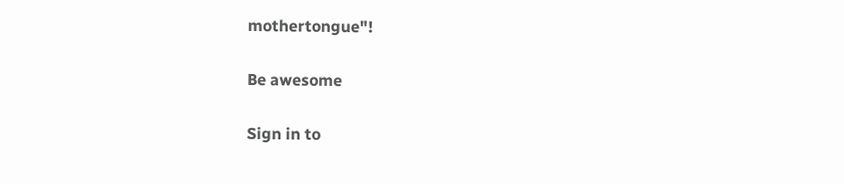mothertongue"!

Be awesome

Sign in to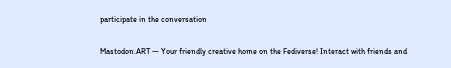participate in the conversation

Mastodon.ART — Your friendly creative home on the Fediverse! Interact with friends and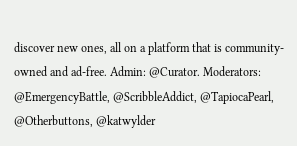discover new ones, all on a platform that is community-owned and ad-free. Admin: @Curator. Moderators: @EmergencyBattle, @ScribbleAddict, @TapiocaPearl, @Otherbuttons, @katwylder